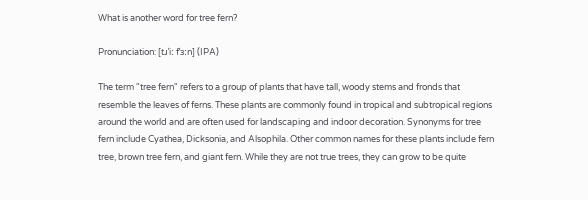What is another word for tree fern?

Pronunciation: [tɹˈiː fˈɜːn] (IPA)

The term "tree fern" refers to a group of plants that have tall, woody stems and fronds that resemble the leaves of ferns. These plants are commonly found in tropical and subtropical regions around the world and are often used for landscaping and indoor decoration. Synonyms for tree fern include Cyathea, Dicksonia, and Alsophila. Other common names for these plants include fern tree, brown tree fern, and giant fern. While they are not true trees, they can grow to be quite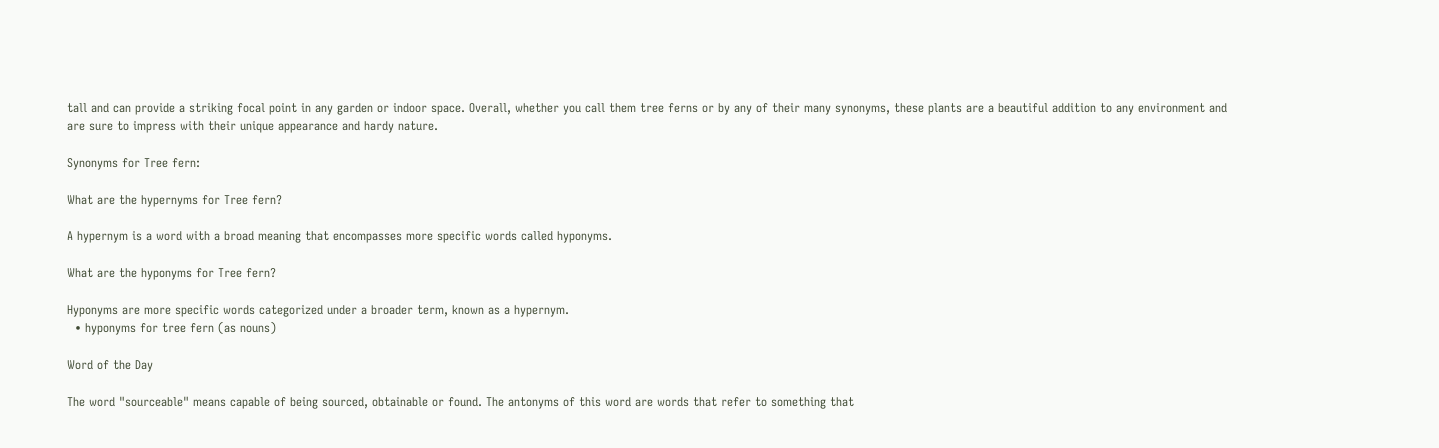tall and can provide a striking focal point in any garden or indoor space. Overall, whether you call them tree ferns or by any of their many synonyms, these plants are a beautiful addition to any environment and are sure to impress with their unique appearance and hardy nature.

Synonyms for Tree fern:

What are the hypernyms for Tree fern?

A hypernym is a word with a broad meaning that encompasses more specific words called hyponyms.

What are the hyponyms for Tree fern?

Hyponyms are more specific words categorized under a broader term, known as a hypernym.
  • hyponyms for tree fern (as nouns)

Word of the Day

The word "sourceable" means capable of being sourced, obtainable or found. The antonyms of this word are words that refer to something that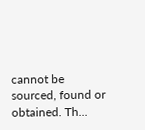cannot be sourced, found or obtained. Th...